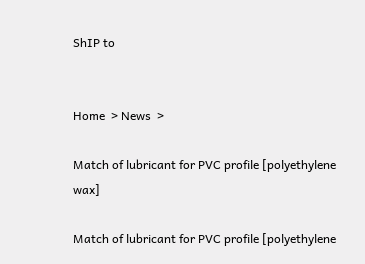ShIP to


Home  > News  >

Match of lubricant for PVC profile [polyethylene wax]

Match of lubricant for PVC profile [polyethylene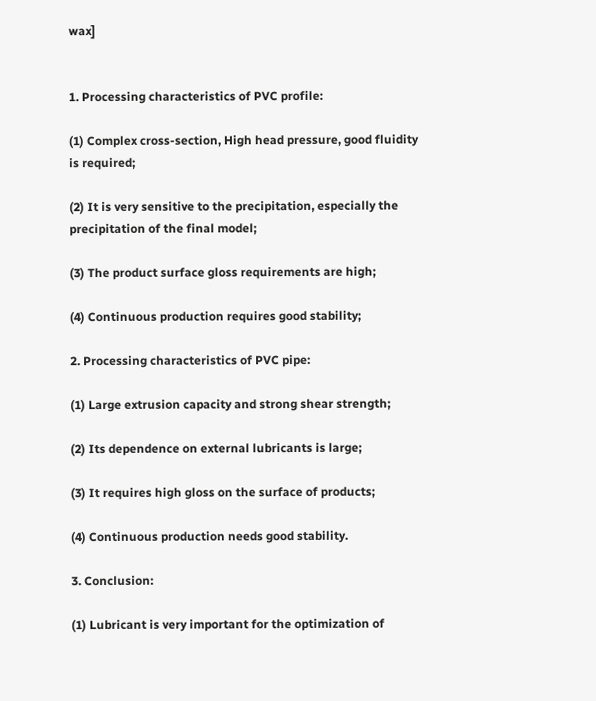wax]


1. Processing characteristics of PVC profile:

(1) Complex cross-section, High head pressure, good fluidity is required;

(2) It is very sensitive to the precipitation, especially the precipitation of the final model;

(3) The product surface gloss requirements are high;

(4) Continuous production requires good stability;

2. Processing characteristics of PVC pipe:

(1) Large extrusion capacity and strong shear strength;

(2) Its dependence on external lubricants is large;

(3) It requires high gloss on the surface of products;

(4) Continuous production needs good stability.

3. Conclusion:

(1) Lubricant is very important for the optimization of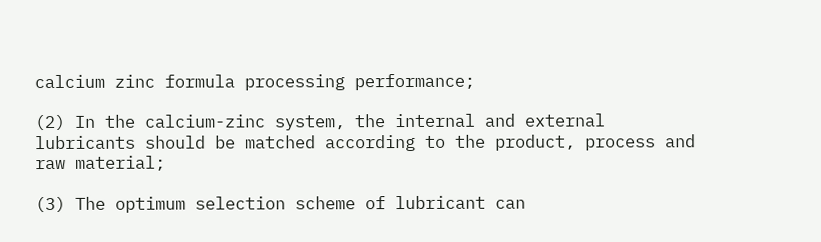calcium zinc formula processing performance;

(2) In the calcium-zinc system, the internal and external lubricants should be matched according to the product, process and raw material;

(3) The optimum selection scheme of lubricant can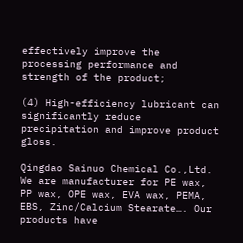effectively improve the processing performance and strength of the product;

(4) High-efficiency lubricant can significantly reduce precipitation and improve product gloss.

Qingdao Sainuo Chemical Co.,Ltd. We are manufacturer for PE wax, PP wax, OPE wax, EVA wax, PEMA, EBS, Zinc/Calcium Stearate…. Our products have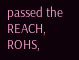passed the REACH, ROHS,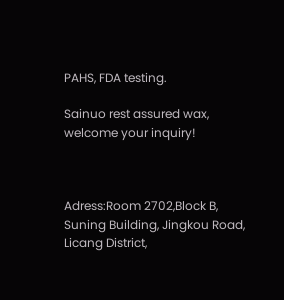PAHS, FDA testing.

Sainuo rest assured wax, welcome your inquiry!



Adress:Room 2702,Block B, Suning Building, Jingkou Road, Licang District,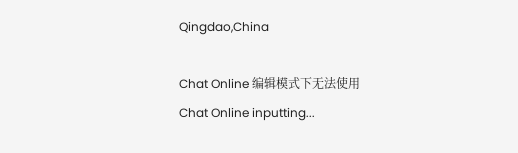Qingdao,China

Chat Online 编辑模式下无法使用
Chat Online inputting...